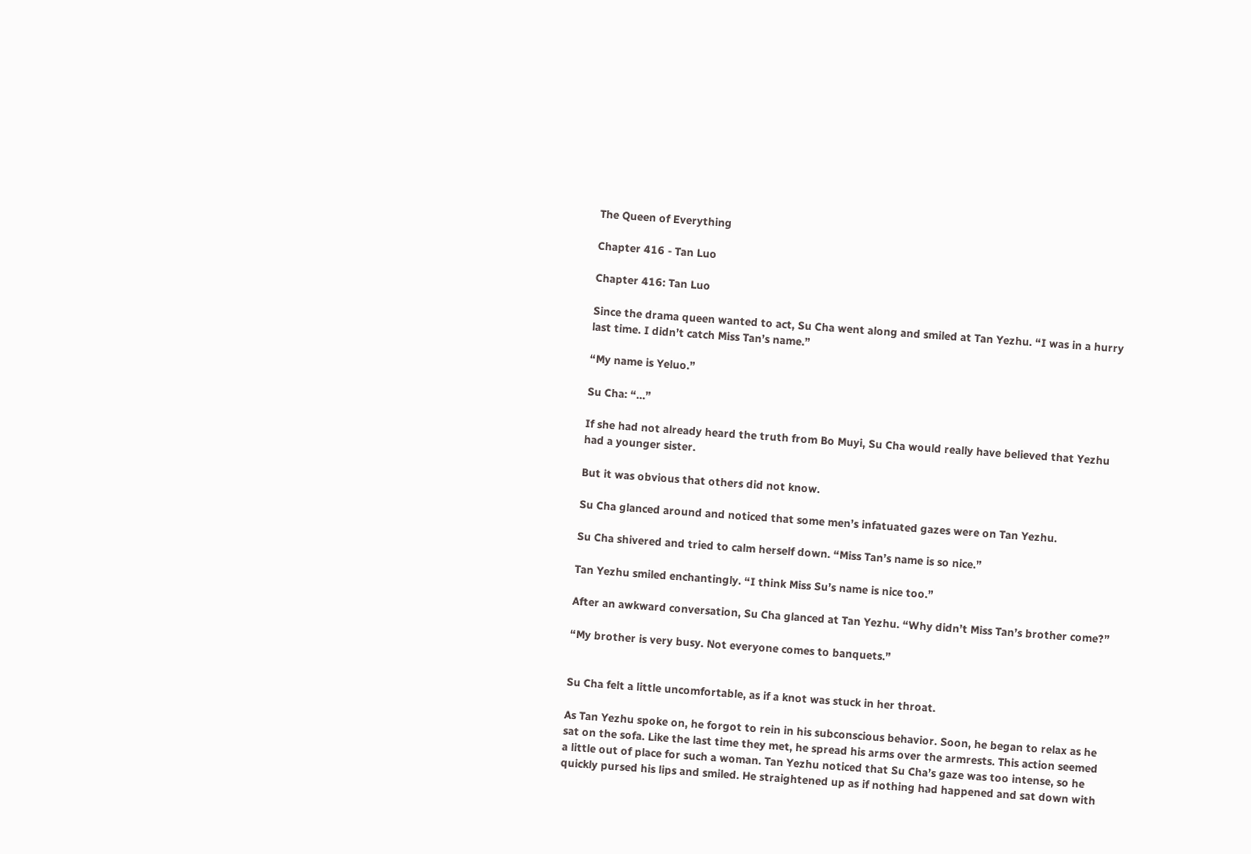The Queen of Everything

Chapter 416 - Tan Luo

Chapter 416: Tan Luo

Since the drama queen wanted to act, Su Cha went along and smiled at Tan Yezhu. “I was in a hurry last time. I didn’t catch Miss Tan’s name.”

“My name is Yeluo.”

Su Cha: “…”

If she had not already heard the truth from Bo Muyi, Su Cha would really have believed that Yezhu had a younger sister.

But it was obvious that others did not know.

Su Cha glanced around and noticed that some men’s infatuated gazes were on Tan Yezhu.

Su Cha shivered and tried to calm herself down. “Miss Tan’s name is so nice.”

Tan Yezhu smiled enchantingly. “I think Miss Su’s name is nice too.”

After an awkward conversation, Su Cha glanced at Tan Yezhu. “Why didn’t Miss Tan’s brother come?”

“My brother is very busy. Not everyone comes to banquets.”


Su Cha felt a little uncomfortable, as if a knot was stuck in her throat.

As Tan Yezhu spoke on, he forgot to rein in his subconscious behavior. Soon, he began to relax as he sat on the sofa. Like the last time they met, he spread his arms over the armrests. This action seemed a little out of place for such a woman. Tan Yezhu noticed that Su Cha’s gaze was too intense, so he quickly pursed his lips and smiled. He straightened up as if nothing had happened and sat down with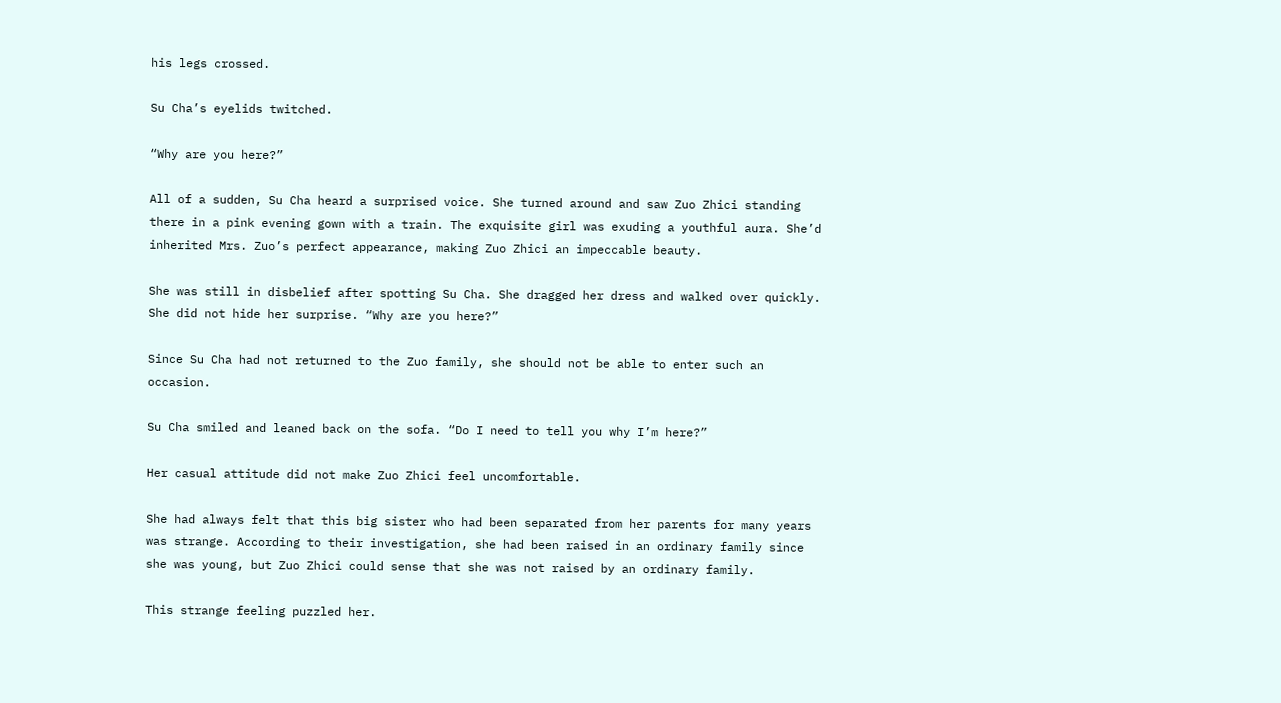his legs crossed.

Su Cha’s eyelids twitched.

“Why are you here?”

All of a sudden, Su Cha heard a surprised voice. She turned around and saw Zuo Zhici standing there in a pink evening gown with a train. The exquisite girl was exuding a youthful aura. She’d inherited Mrs. Zuo’s perfect appearance, making Zuo Zhici an impeccable beauty.

She was still in disbelief after spotting Su Cha. She dragged her dress and walked over quickly. She did not hide her surprise. “Why are you here?”

Since Su Cha had not returned to the Zuo family, she should not be able to enter such an occasion.

Su Cha smiled and leaned back on the sofa. “Do I need to tell you why I’m here?”

Her casual attitude did not make Zuo Zhici feel uncomfortable.

She had always felt that this big sister who had been separated from her parents for many years was strange. According to their investigation, she had been raised in an ordinary family since she was young, but Zuo Zhici could sense that she was not raised by an ordinary family.

This strange feeling puzzled her.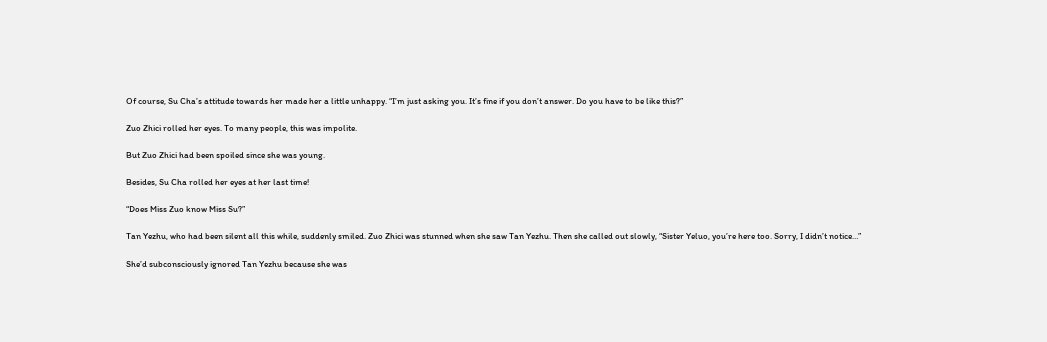Of course, Su Cha’s attitude towards her made her a little unhappy. “I’m just asking you. It’s fine if you don’t answer. Do you have to be like this?”

Zuo Zhici rolled her eyes. To many people, this was impolite.

But Zuo Zhici had been spoiled since she was young.

Besides, Su Cha rolled her eyes at her last time!

“Does Miss Zuo know Miss Su?”

Tan Yezhu, who had been silent all this while, suddenly smiled. Zuo Zhici was stunned when she saw Tan Yezhu. Then she called out slowly, “Sister Yeluo, you’re here too. Sorry, I didn’t notice…”

She’d subconsciously ignored Tan Yezhu because she was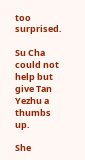too surprised.

Su Cha could not help but give Tan Yezhu a thumbs up.

She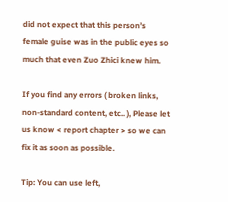did not expect that this person’s female guise was in the public eyes so much that even Zuo Zhici knew him.

If you find any errors ( broken links, non-standard content, etc.. ), Please let us know < report chapter > so we can fix it as soon as possible.

Tip: You can use left,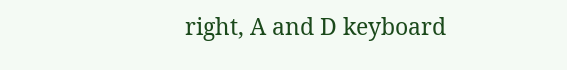right, A and D keyboard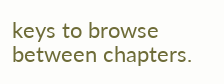keys to browse between chapters.